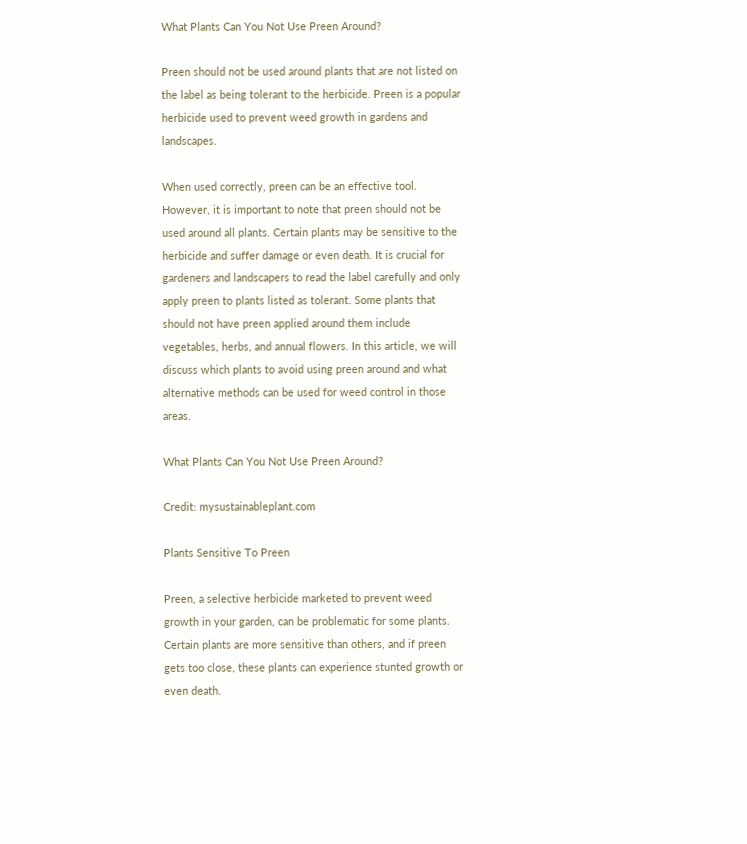What Plants Can You Not Use Preen Around?

Preen should not be used around plants that are not listed on the label as being tolerant to the herbicide. Preen is a popular herbicide used to prevent weed growth in gardens and landscapes.

When used correctly, preen can be an effective tool. However, it is important to note that preen should not be used around all plants. Certain plants may be sensitive to the herbicide and suffer damage or even death. It is crucial for gardeners and landscapers to read the label carefully and only apply preen to plants listed as tolerant. Some plants that should not have preen applied around them include vegetables, herbs, and annual flowers. In this article, we will discuss which plants to avoid using preen around and what alternative methods can be used for weed control in those areas.

What Plants Can You Not Use Preen Around?

Credit: mysustainableplant.com

Plants Sensitive To Preen

Preen, a selective herbicide marketed to prevent weed growth in your garden, can be problematic for some plants. Certain plants are more sensitive than others, and if preen gets too close, these plants can experience stunted growth or even death.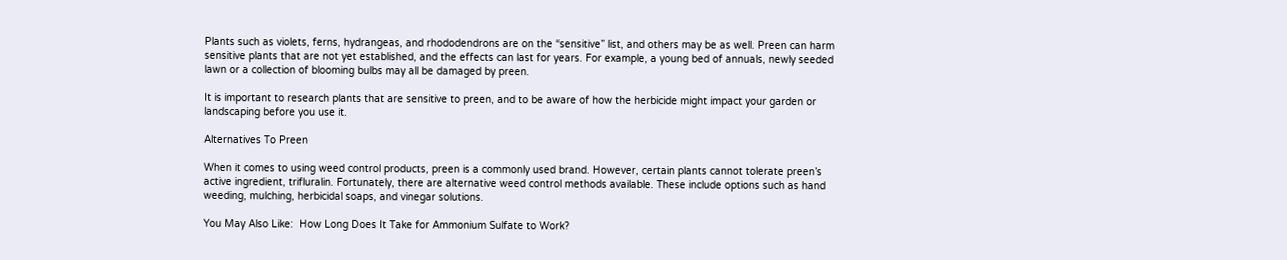Plants such as violets, ferns, hydrangeas, and rhododendrons are on the “sensitive” list, and others may be as well. Preen can harm sensitive plants that are not yet established, and the effects can last for years. For example, a young bed of annuals, newly seeded lawn or a collection of blooming bulbs may all be damaged by preen.

It is important to research plants that are sensitive to preen, and to be aware of how the herbicide might impact your garden or landscaping before you use it.

Alternatives To Preen

When it comes to using weed control products, preen is a commonly used brand. However, certain plants cannot tolerate preen’s active ingredient, trifluralin. Fortunately, there are alternative weed control methods available. These include options such as hand weeding, mulching, herbicidal soaps, and vinegar solutions.

You May Also Like:  How Long Does It Take for Ammonium Sulfate to Work?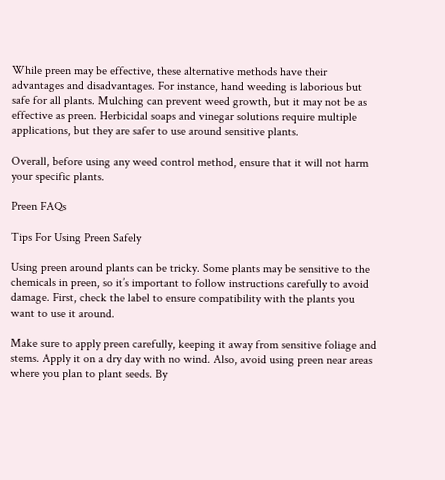While preen may be effective, these alternative methods have their advantages and disadvantages. For instance, hand weeding is laborious but safe for all plants. Mulching can prevent weed growth, but it may not be as effective as preen. Herbicidal soaps and vinegar solutions require multiple applications, but they are safer to use around sensitive plants.

Overall, before using any weed control method, ensure that it will not harm your specific plants.

Preen FAQs

Tips For Using Preen Safely

Using preen around plants can be tricky. Some plants may be sensitive to the chemicals in preen, so it’s important to follow instructions carefully to avoid damage. First, check the label to ensure compatibility with the plants you want to use it around.

Make sure to apply preen carefully, keeping it away from sensitive foliage and stems. Apply it on a dry day with no wind. Also, avoid using preen near areas where you plan to plant seeds. By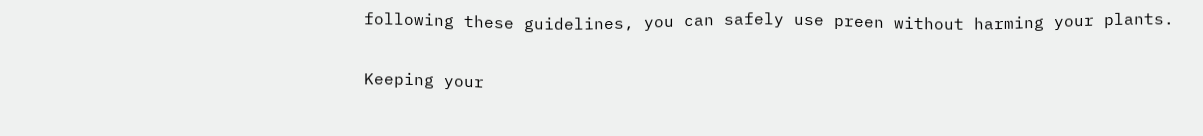following these guidelines, you can safely use preen without harming your plants.

Keeping your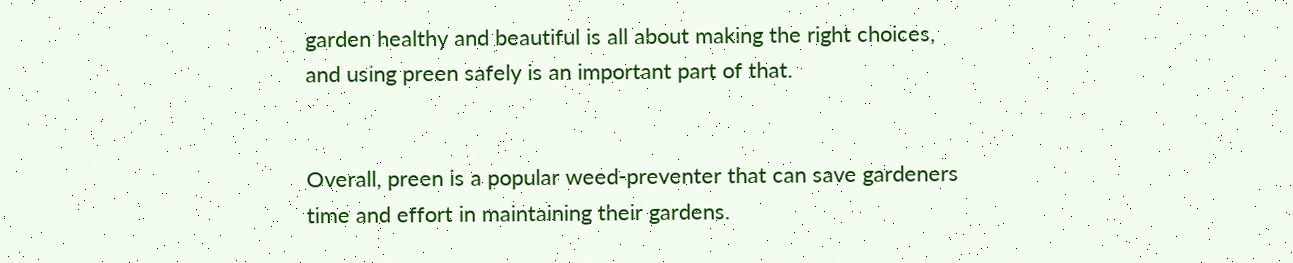garden healthy and beautiful is all about making the right choices, and using preen safely is an important part of that.


Overall, preen is a popular weed-preventer that can save gardeners time and effort in maintaining their gardens.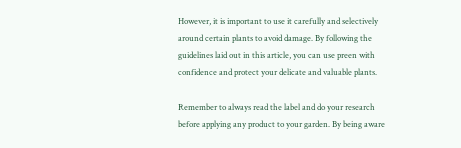However, it is important to use it carefully and selectively around certain plants to avoid damage. By following the guidelines laid out in this article, you can use preen with confidence and protect your delicate and valuable plants.

Remember to always read the label and do your research before applying any product to your garden. By being aware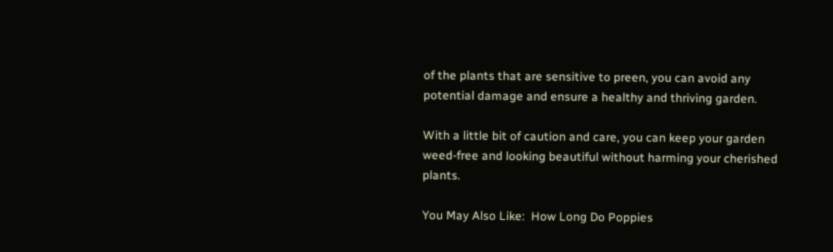of the plants that are sensitive to preen, you can avoid any potential damage and ensure a healthy and thriving garden.

With a little bit of caution and care, you can keep your garden weed-free and looking beautiful without harming your cherished plants.

You May Also Like:  How Long Do Poppies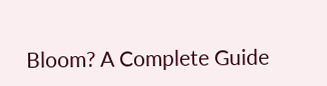Bloom? A Complete Guide